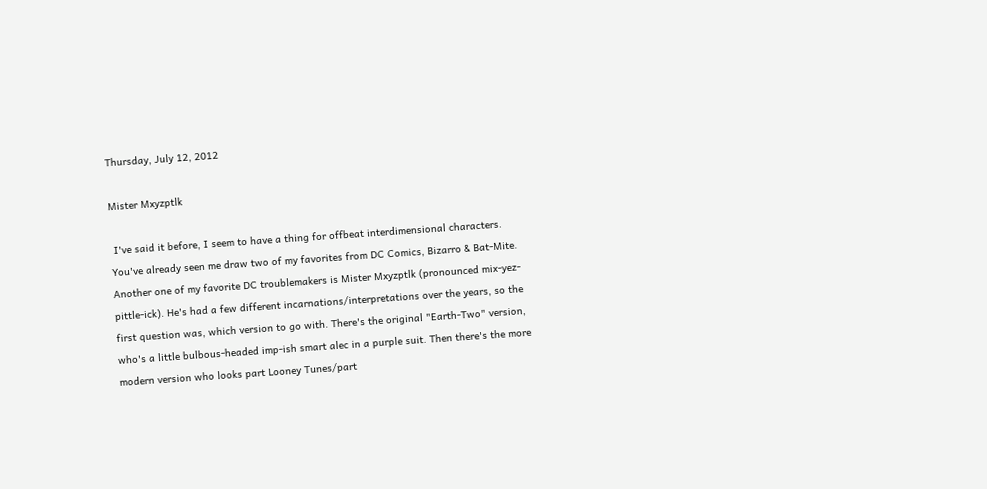Thursday, July 12, 2012

Mister Mxyzptlk

 I've said it before, I seem to have a thing for offbeat interdimensional characters. You've already seen me draw two of my favorites from DC Comics, Bizarro & Bat-Mite. Another one of my favorite DC troublemakers is Mister Mxyzptlk (pronounced mix-yez-pittle-ick). He's had a few different incarnations/interpretations over the years, so the first question was, which version to go with. There's the original "Earth-Two" version, who's a little bulbous-headed imp-ish smart alec in a purple suit. Then there's the more modern version who looks part Looney Tunes/part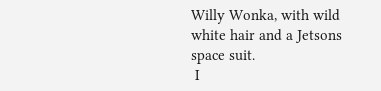Willy Wonka, with wild white hair and a Jetsons space suit.
 I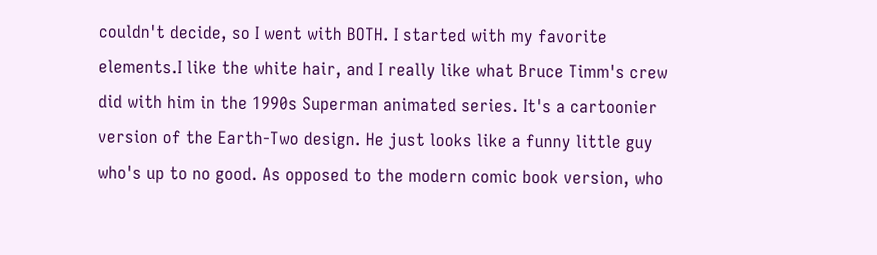couldn't decide, so I went with BOTH. I started with my favorite elements.I like the white hair, and I really like what Bruce Timm's crew did with him in the 1990s Superman animated series. It's a cartoonier version of the Earth-Two design. He just looks like a funny little guy who's up to no good. As opposed to the modern comic book version, who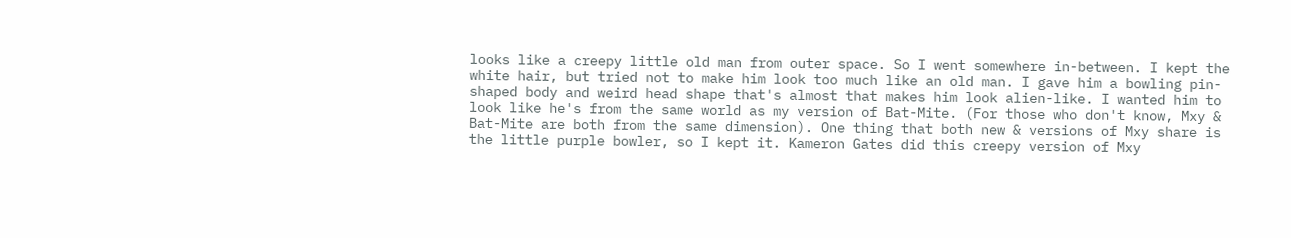looks like a creepy little old man from outer space. So I went somewhere in-between. I kept the white hair, but tried not to make him look too much like an old man. I gave him a bowling pin-shaped body and weird head shape that's almost that makes him look alien-like. I wanted him to look like he's from the same world as my version of Bat-Mite. (For those who don't know, Mxy & Bat-Mite are both from the same dimension). One thing that both new & versions of Mxy share is the little purple bowler, so I kept it. Kameron Gates did this creepy version of Mxy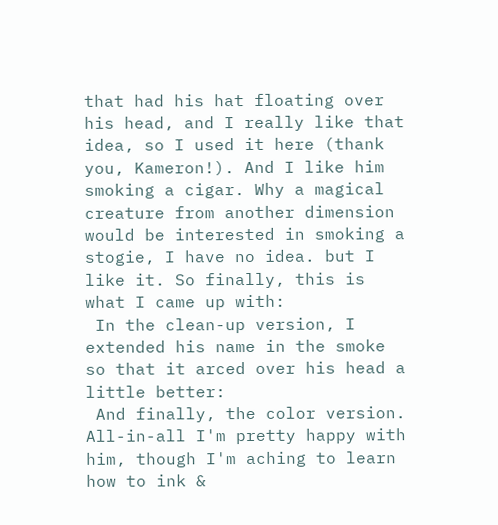that had his hat floating over his head, and I really like that idea, so I used it here (thank you, Kameron!). And I like him smoking a cigar. Why a magical creature from another dimension would be interested in smoking a stogie, I have no idea. but I like it. So finally, this is what I came up with:
 In the clean-up version, I extended his name in the smoke so that it arced over his head a little better:
 And finally, the color version. All-in-all I'm pretty happy with him, though I'm aching to learn how to ink &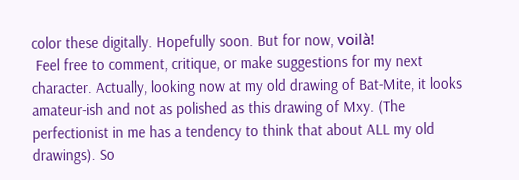color these digitally. Hopefully soon. But for now, voilà!
 Feel free to comment, critique, or make suggestions for my next character. Actually, looking now at my old drawing of Bat-Mite, it looks amateur-ish and not as polished as this drawing of Mxy. (The perfectionist in me has a tendency to think that about ALL my old drawings). So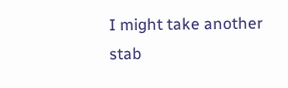I might take another stab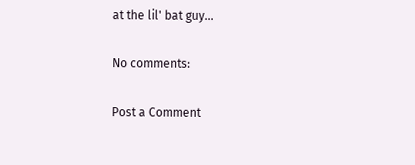at the lil' bat guy...

No comments:

Post a Comment